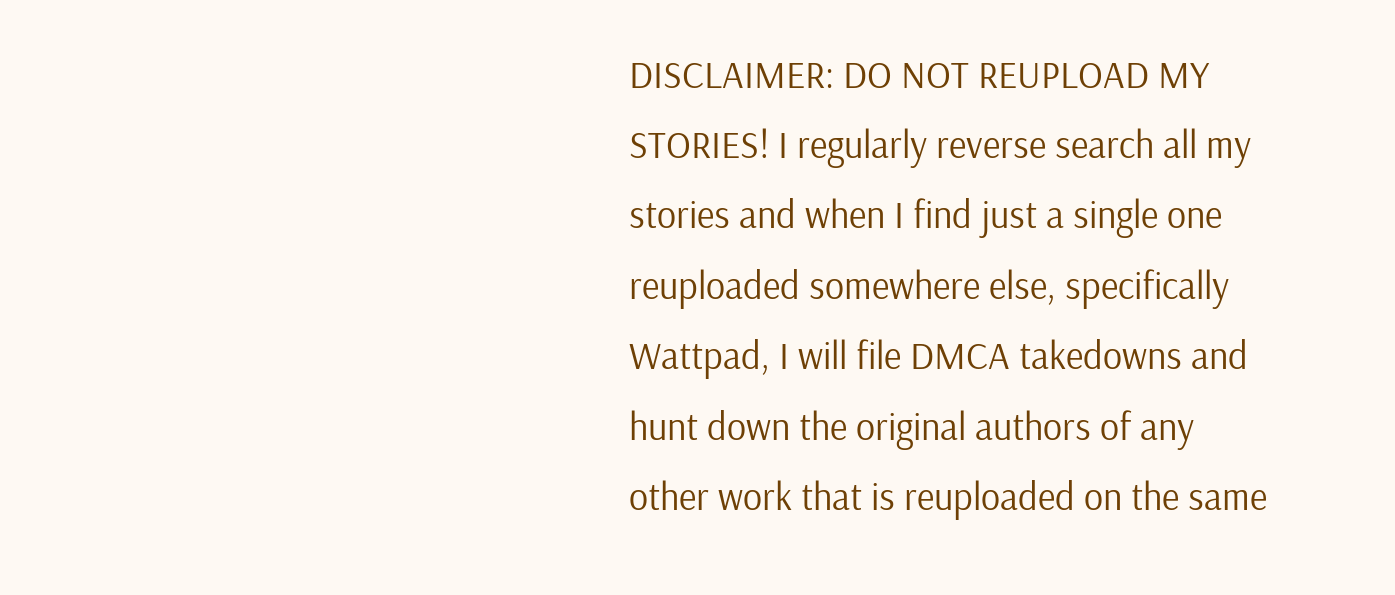DISCLAIMER: DO NOT REUPLOAD MY STORIES! I regularly reverse search all my stories and when I find just a single one reuploaded somewhere else, specifically Wattpad, I will file DMCA takedowns and hunt down the original authors of any other work that is reuploaded on the same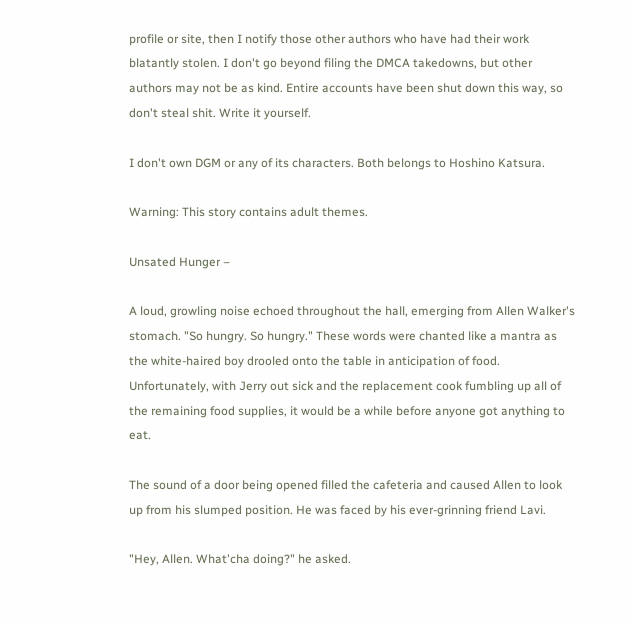profile or site, then I notify those other authors who have had their work blatantly stolen. I don't go beyond filing the DMCA takedowns, but other authors may not be as kind. Entire accounts have been shut down this way, so don't steal shit. Write it yourself.

I don't own DGM or any of its characters. Both belongs to Hoshino Katsura.

Warning: This story contains adult themes.

Unsated Hunger –

A loud, growling noise echoed throughout the hall, emerging from Allen Walker's stomach. "So hungry. So hungry." These words were chanted like a mantra as the white-haired boy drooled onto the table in anticipation of food. Unfortunately, with Jerry out sick and the replacement cook fumbling up all of the remaining food supplies, it would be a while before anyone got anything to eat.

The sound of a door being opened filled the cafeteria and caused Allen to look up from his slumped position. He was faced by his ever-grinning friend Lavi.

"Hey, Allen. What'cha doing?" he asked.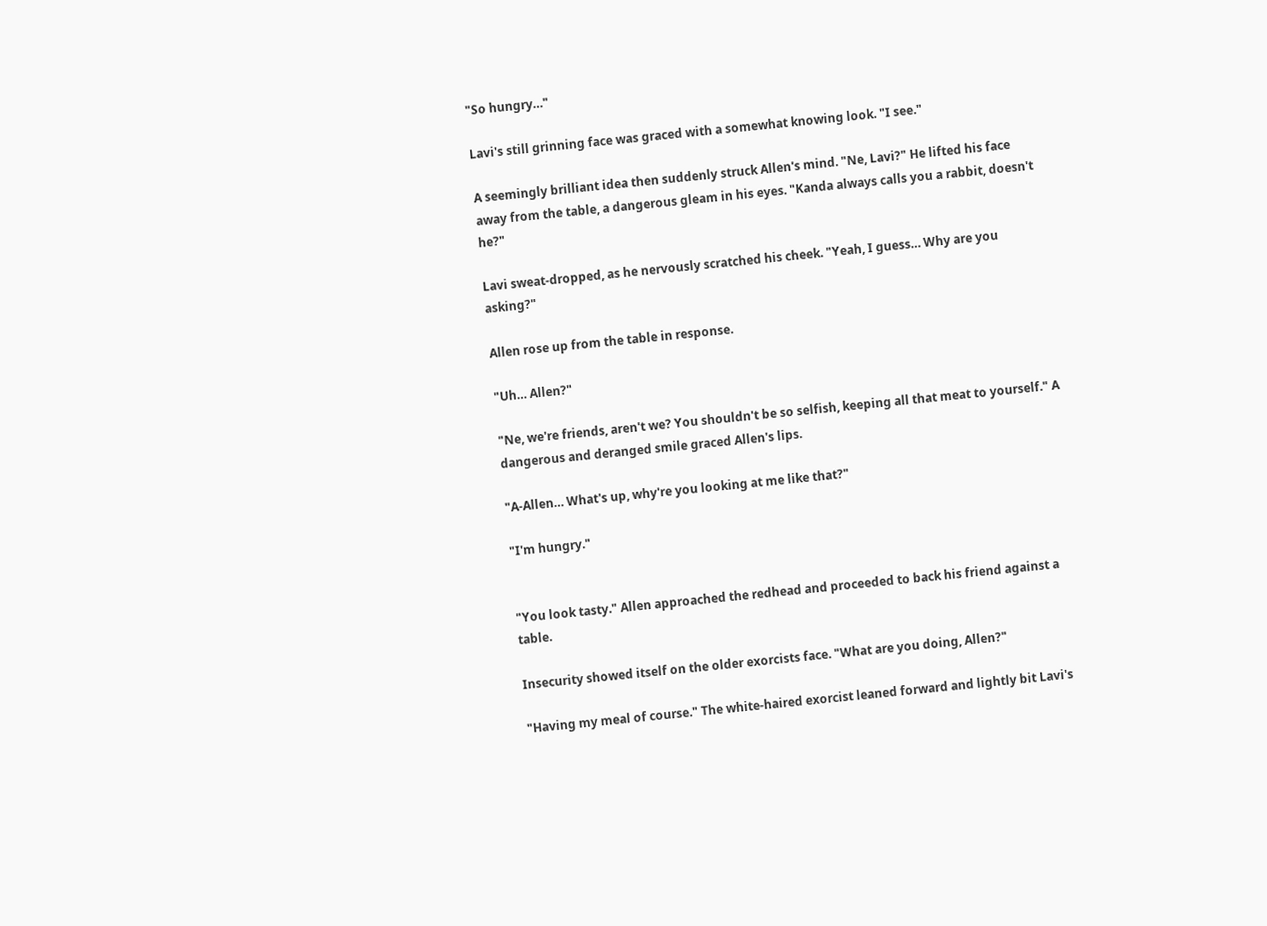"So hungry…"

Lavi's still grinning face was graced with a somewhat knowing look. "I see."

A seemingly brilliant idea then suddenly struck Allen's mind. "Ne, Lavi?" He lifted his face away from the table, a dangerous gleam in his eyes. "Kanda always calls you a rabbit, doesn't he?"

Lavi sweat-dropped, as he nervously scratched his cheek. "Yeah, I guess… Why are you asking?"

Allen rose up from the table in response.

"Uh… Allen?"

"Ne, we're friends, aren't we? You shouldn't be so selfish, keeping all that meat to yourself." A dangerous and deranged smile graced Allen's lips.

"A-Allen… What's up, why're you looking at me like that?"

"I'm hungry."


"You look tasty." Allen approached the redhead and proceeded to back his friend against a table.

Insecurity showed itself on the older exorcists face. "What are you doing, Allen?"

"Having my meal of course." The white-haired exorcist leaned forward and lightly bit Lavi's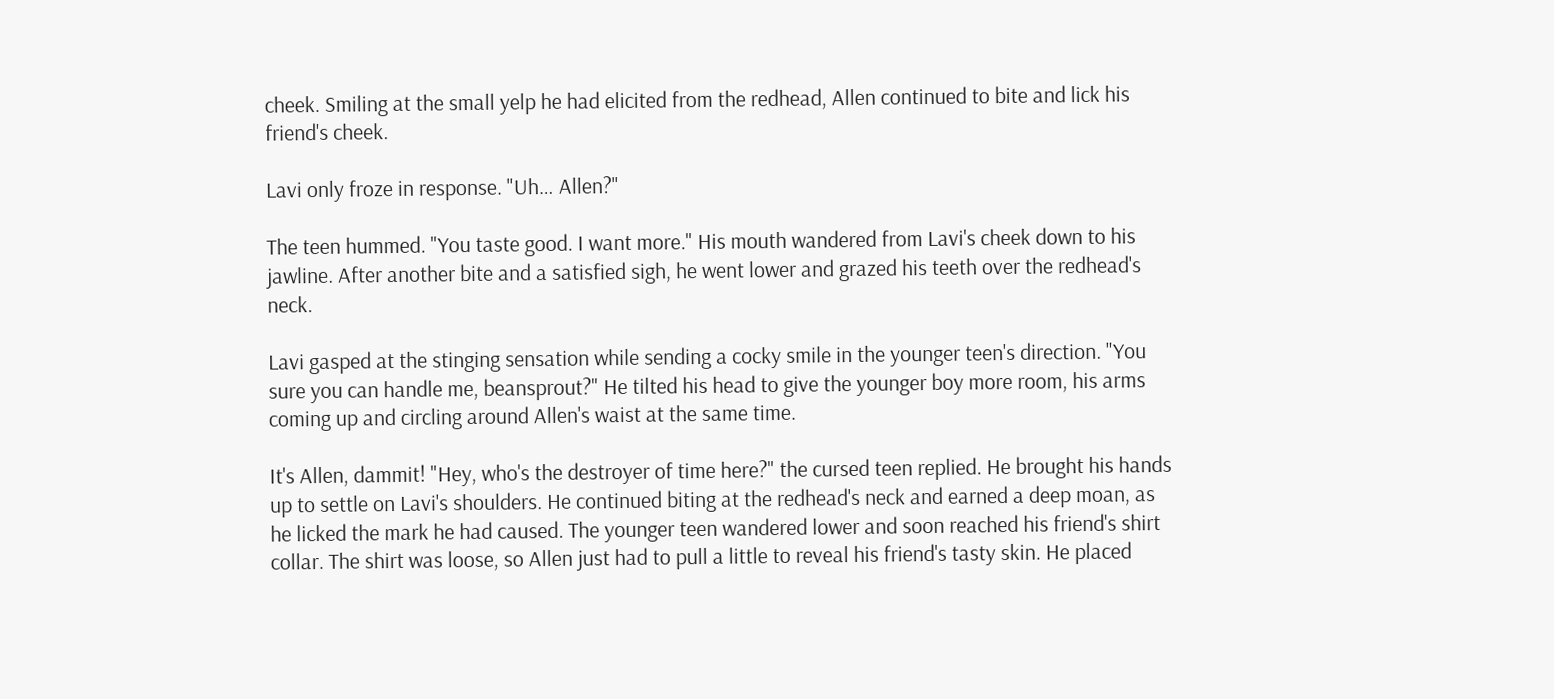cheek. Smiling at the small yelp he had elicited from the redhead, Allen continued to bite and lick his friend's cheek.

Lavi only froze in response. "Uh… Allen?"

The teen hummed. "You taste good. I want more." His mouth wandered from Lavi's cheek down to his jawline. After another bite and a satisfied sigh, he went lower and grazed his teeth over the redhead's neck.

Lavi gasped at the stinging sensation while sending a cocky smile in the younger teen's direction. "You sure you can handle me, beansprout?" He tilted his head to give the younger boy more room, his arms coming up and circling around Allen's waist at the same time.

It's Allen, dammit! "Hey, who's the destroyer of time here?" the cursed teen replied. He brought his hands up to settle on Lavi's shoulders. He continued biting at the redhead's neck and earned a deep moan, as he licked the mark he had caused. The younger teen wandered lower and soon reached his friend's shirt collar. The shirt was loose, so Allen just had to pull a little to reveal his friend's tasty skin. He placed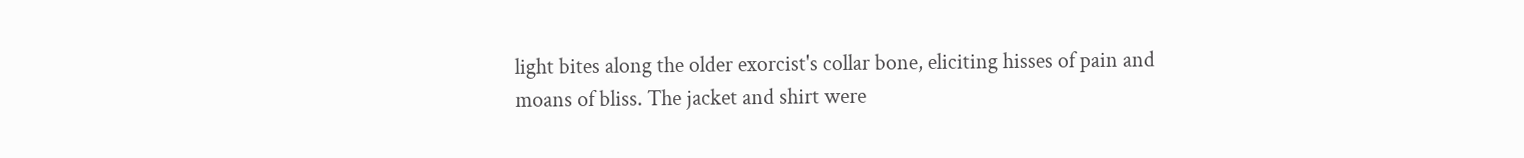light bites along the older exorcist's collar bone, eliciting hisses of pain and moans of bliss. The jacket and shirt were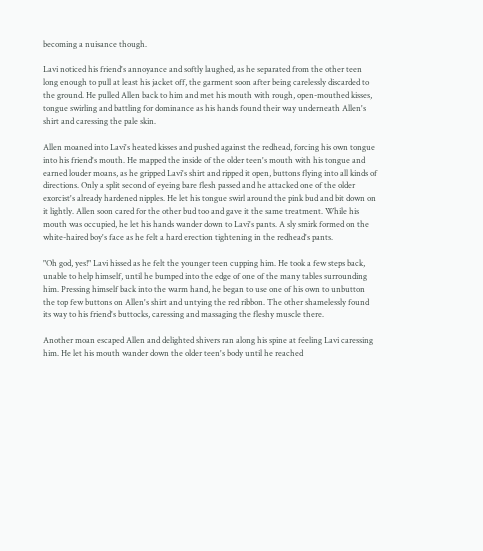becoming a nuisance though.

Lavi noticed his friend's annoyance and softly laughed, as he separated from the other teen long enough to pull at least his jacket off, the garment soon after being carelessly discarded to the ground. He pulled Allen back to him and met his mouth with rough, open-mouthed kisses, tongue swirling and battling for dominance as his hands found their way underneath Allen's shirt and caressing the pale skin.

Allen moaned into Lavi's heated kisses and pushed against the redhead, forcing his own tongue into his friend's mouth. He mapped the inside of the older teen's mouth with his tongue and earned louder moans, as he gripped Lavi's shirt and ripped it open, buttons flying into all kinds of directions. Only a split second of eyeing bare flesh passed and he attacked one of the older exorcist's already hardened nipples. He let his tongue swirl around the pink bud and bit down on it lightly. Allen soon cared for the other bud too and gave it the same treatment. While his mouth was occupied, he let his hands wander down to Lavi's pants. A sly smirk formed on the white-haired boy's face as he felt a hard erection tightening in the redhead's pants.

"Oh god, yes!" Lavi hissed as he felt the younger teen cupping him. He took a few steps back, unable to help himself, until he bumped into the edge of one of the many tables surrounding him. Pressing himself back into the warm hand, he began to use one of his own to unbutton the top few buttons on Allen's shirt and untying the red ribbon. The other shamelessly found its way to his friend's buttocks, caressing and massaging the fleshy muscle there.

Another moan escaped Allen and delighted shivers ran along his spine at feeling Lavi caressing him. He let his mouth wander down the older teen's body until he reached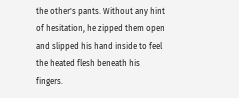the other's pants. Without any hint of hesitation, he zipped them open and slipped his hand inside to feel the heated flesh beneath his fingers.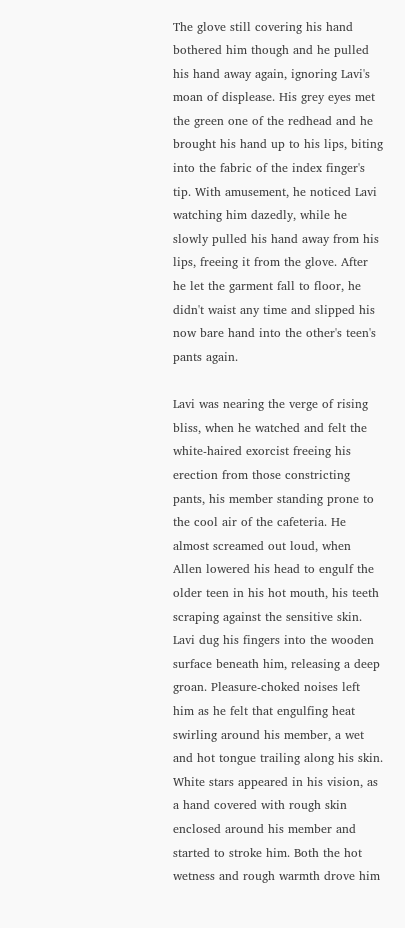The glove still covering his hand bothered him though and he pulled his hand away again, ignoring Lavi's moan of displease. His grey eyes met the green one of the redhead and he brought his hand up to his lips, biting into the fabric of the index finger's tip. With amusement, he noticed Lavi watching him dazedly, while he slowly pulled his hand away from his lips, freeing it from the glove. After he let the garment fall to floor, he didn't waist any time and slipped his now bare hand into the other's teen's pants again.

Lavi was nearing the verge of rising bliss, when he watched and felt the white-haired exorcist freeing his erection from those constricting pants, his member standing prone to the cool air of the cafeteria. He almost screamed out loud, when Allen lowered his head to engulf the older teen in his hot mouth, his teeth scraping against the sensitive skin. Lavi dug his fingers into the wooden surface beneath him, releasing a deep groan. Pleasure-choked noises left him as he felt that engulfing heat swirling around his member, a wet and hot tongue trailing along his skin. White stars appeared in his vision, as a hand covered with rough skin enclosed around his member and started to stroke him. Both the hot wetness and rough warmth drove him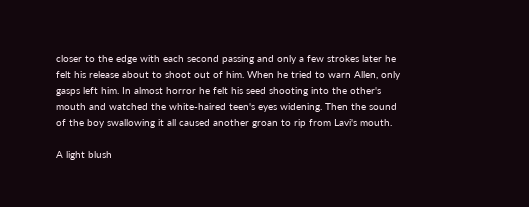closer to the edge with each second passing and only a few strokes later he felt his release about to shoot out of him. When he tried to warn Allen, only gasps left him. In almost horror he felt his seed shooting into the other's mouth and watched the white-haired teen's eyes widening. Then the sound of the boy swallowing it all caused another groan to rip from Lavi's mouth.

A light blush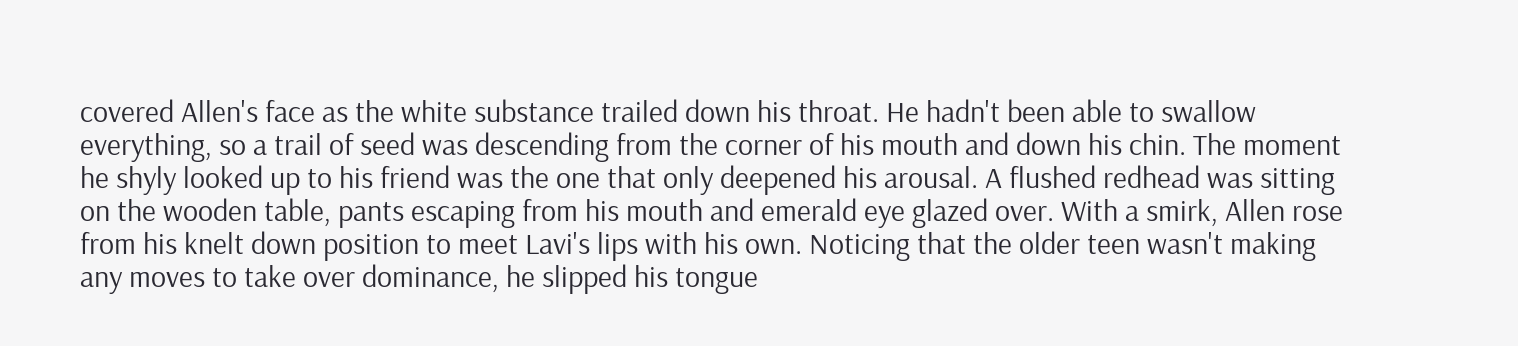covered Allen's face as the white substance trailed down his throat. He hadn't been able to swallow everything, so a trail of seed was descending from the corner of his mouth and down his chin. The moment he shyly looked up to his friend was the one that only deepened his arousal. A flushed redhead was sitting on the wooden table, pants escaping from his mouth and emerald eye glazed over. With a smirk, Allen rose from his knelt down position to meet Lavi's lips with his own. Noticing that the older teen wasn't making any moves to take over dominance, he slipped his tongue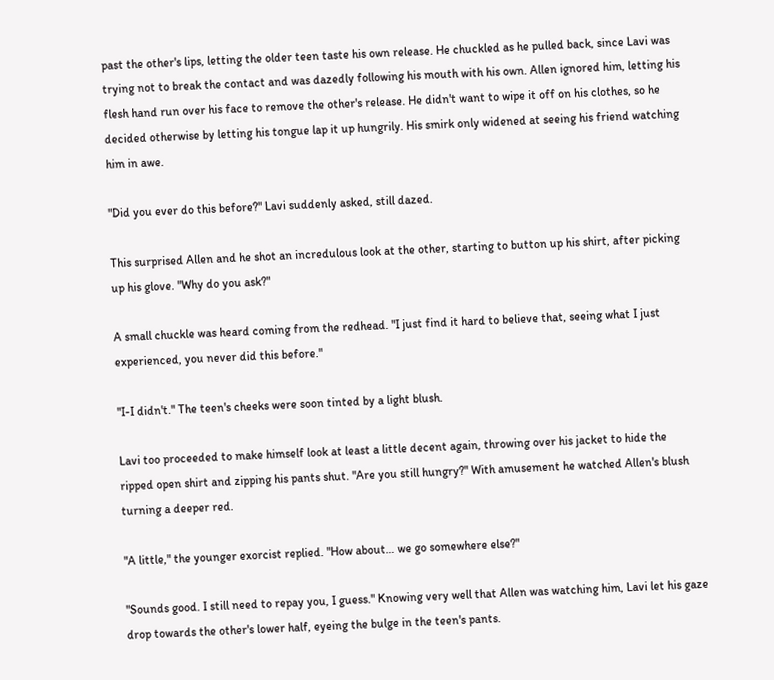past the other's lips, letting the older teen taste his own release. He chuckled as he pulled back, since Lavi was trying not to break the contact and was dazedly following his mouth with his own. Allen ignored him, letting his flesh hand run over his face to remove the other's release. He didn't want to wipe it off on his clothes, so he decided otherwise by letting his tongue lap it up hungrily. His smirk only widened at seeing his friend watching him in awe.

"Did you ever do this before?" Lavi suddenly asked, still dazed.

This surprised Allen and he shot an incredulous look at the other, starting to button up his shirt, after picking up his glove. "Why do you ask?"

A small chuckle was heard coming from the redhead. "I just find it hard to believe that, seeing what I just experienced, you never did this before."

"I-I didn't." The teen's cheeks were soon tinted by a light blush.

Lavi too proceeded to make himself look at least a little decent again, throwing over his jacket to hide the ripped open shirt and zipping his pants shut. "Are you still hungry?" With amusement he watched Allen's blush turning a deeper red.

"A little," the younger exorcist replied. "How about… we go somewhere else?"

"Sounds good. I still need to repay you, I guess." Knowing very well that Allen was watching him, Lavi let his gaze drop towards the other's lower half, eyeing the bulge in the teen's pants.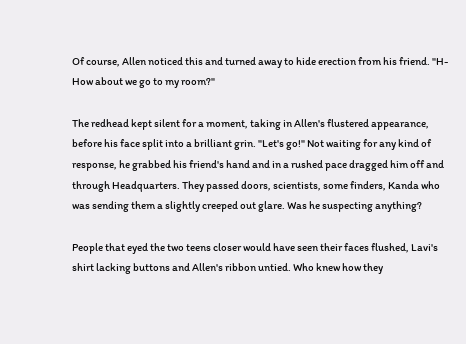Of course, Allen noticed this and turned away to hide erection from his friend. "H-How about we go to my room?"

The redhead kept silent for a moment, taking in Allen's flustered appearance, before his face split into a brilliant grin. "Let's go!" Not waiting for any kind of response, he grabbed his friend's hand and in a rushed pace dragged him off and through Headquarters. They passed doors, scientists, some finders, Kanda who was sending them a slightly creeped out glare. Was he suspecting anything?

People that eyed the two teens closer would have seen their faces flushed, Lavi's shirt lacking buttons and Allen's ribbon untied. Who knew how they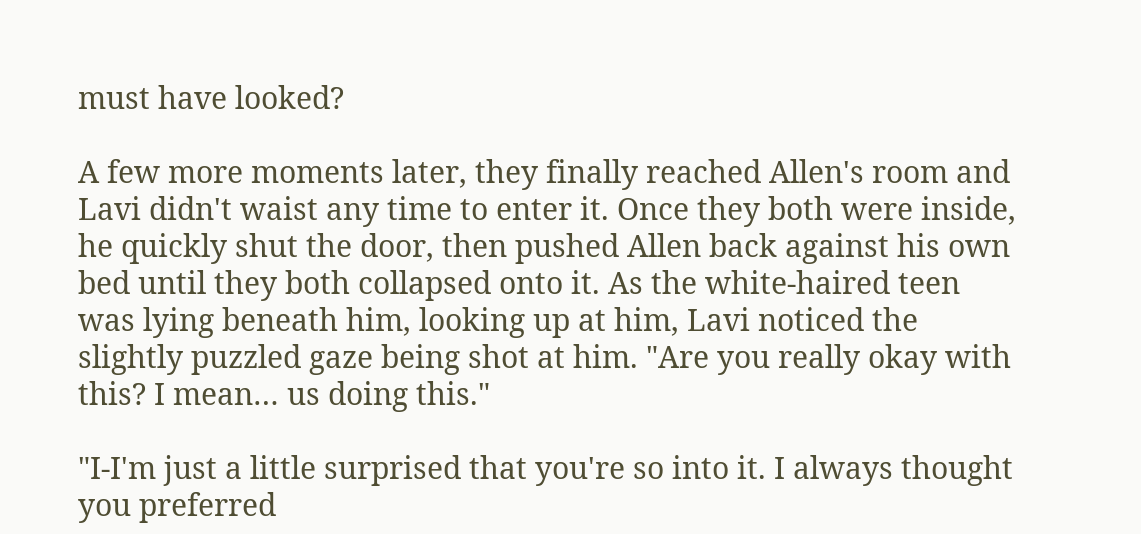must have looked?

A few more moments later, they finally reached Allen's room and Lavi didn't waist any time to enter it. Once they both were inside, he quickly shut the door, then pushed Allen back against his own bed until they both collapsed onto it. As the white-haired teen was lying beneath him, looking up at him, Lavi noticed the slightly puzzled gaze being shot at him. "Are you really okay with this? I mean… us doing this."

"I-I'm just a little surprised that you're so into it. I always thought you preferred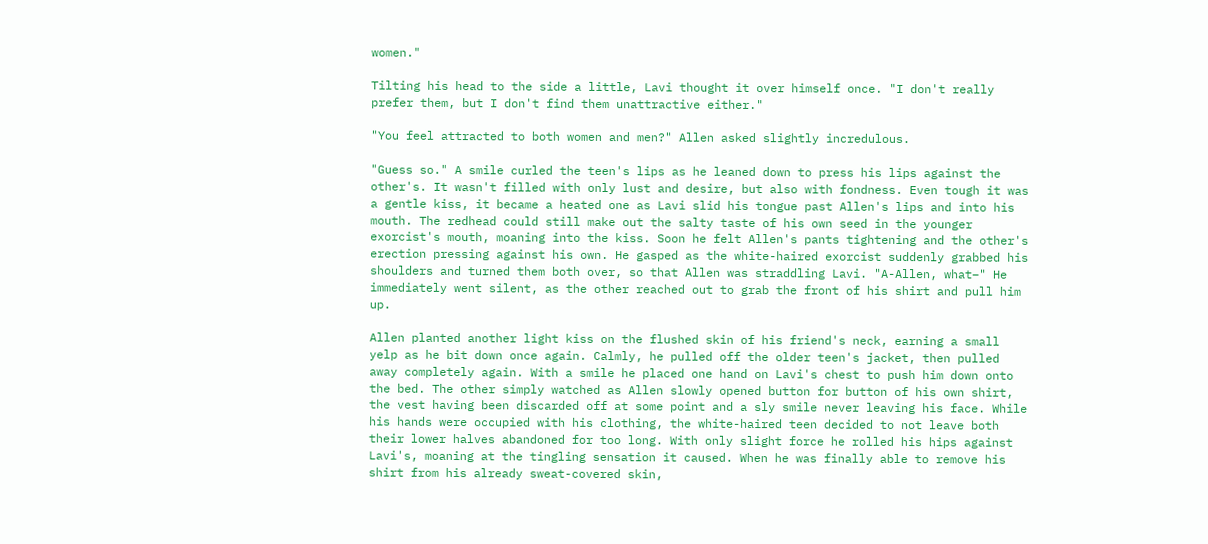women."

Tilting his head to the side a little, Lavi thought it over himself once. "I don't really prefer them, but I don't find them unattractive either."

"You feel attracted to both women and men?" Allen asked slightly incredulous.

"Guess so." A smile curled the teen's lips as he leaned down to press his lips against the other's. It wasn't filled with only lust and desire, but also with fondness. Even tough it was a gentle kiss, it became a heated one as Lavi slid his tongue past Allen's lips and into his mouth. The redhead could still make out the salty taste of his own seed in the younger exorcist's mouth, moaning into the kiss. Soon he felt Allen's pants tightening and the other's erection pressing against his own. He gasped as the white-haired exorcist suddenly grabbed his shoulders and turned them both over, so that Allen was straddling Lavi. "A-Allen, what–" He immediately went silent, as the other reached out to grab the front of his shirt and pull him up.

Allen planted another light kiss on the flushed skin of his friend's neck, earning a small yelp as he bit down once again. Calmly, he pulled off the older teen's jacket, then pulled away completely again. With a smile he placed one hand on Lavi's chest to push him down onto the bed. The other simply watched as Allen slowly opened button for button of his own shirt, the vest having been discarded off at some point and a sly smile never leaving his face. While his hands were occupied with his clothing, the white-haired teen decided to not leave both their lower halves abandoned for too long. With only slight force he rolled his hips against Lavi's, moaning at the tingling sensation it caused. When he was finally able to remove his shirt from his already sweat-covered skin,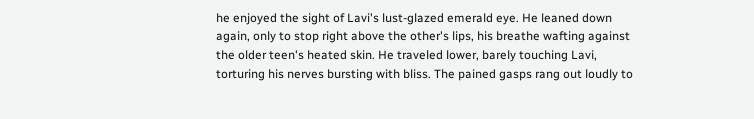he enjoyed the sight of Lavi's lust-glazed emerald eye. He leaned down again, only to stop right above the other's lips, his breathe wafting against the older teen's heated skin. He traveled lower, barely touching Lavi, torturing his nerves bursting with bliss. The pained gasps rang out loudly to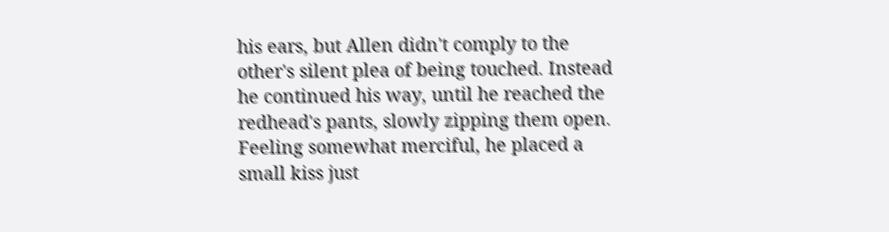his ears, but Allen didn't comply to the other's silent plea of being touched. Instead he continued his way, until he reached the redhead's pants, slowly zipping them open. Feeling somewhat merciful, he placed a small kiss just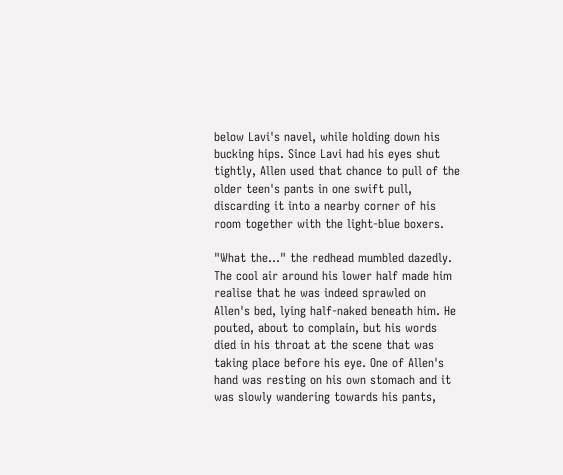below Lavi's navel, while holding down his bucking hips. Since Lavi had his eyes shut tightly, Allen used that chance to pull of the older teen's pants in one swift pull, discarding it into a nearby corner of his room together with the light-blue boxers.

"What the…" the redhead mumbled dazedly. The cool air around his lower half made him realise that he was indeed sprawled on Allen's bed, lying half-naked beneath him. He pouted, about to complain, but his words died in his throat at the scene that was taking place before his eye. One of Allen's hand was resting on his own stomach and it was slowly wandering towards his pants,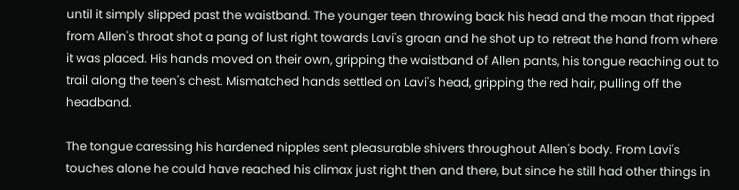until it simply slipped past the waistband. The younger teen throwing back his head and the moan that ripped from Allen's throat shot a pang of lust right towards Lavi's groan and he shot up to retreat the hand from where it was placed. His hands moved on their own, gripping the waistband of Allen pants, his tongue reaching out to trail along the teen's chest. Mismatched hands settled on Lavi's head, gripping the red hair, pulling off the headband.

The tongue caressing his hardened nipples sent pleasurable shivers throughout Allen's body. From Lavi's touches alone he could have reached his climax just right then and there, but since he still had other things in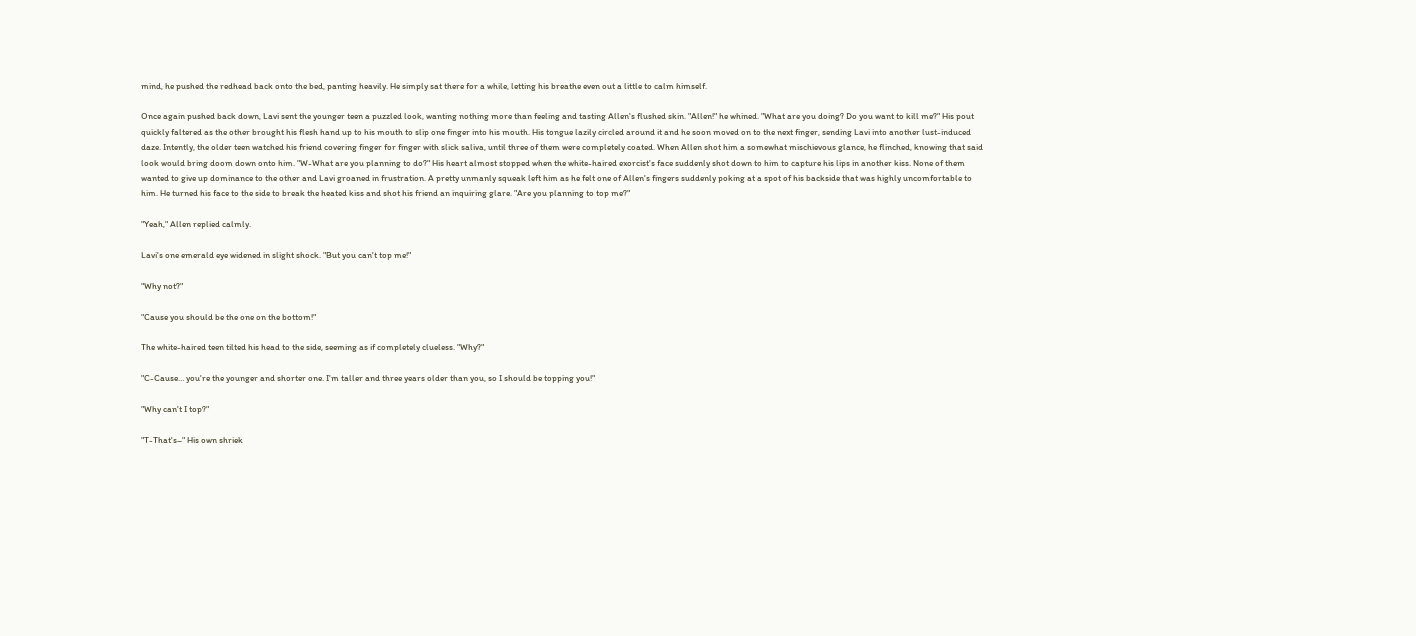mind, he pushed the redhead back onto the bed, panting heavily. He simply sat there for a while, letting his breathe even out a little to calm himself.

Once again pushed back down, Lavi sent the younger teen a puzzled look, wanting nothing more than feeling and tasting Allen's flushed skin. "Allen!" he whined. "What are you doing? Do you want to kill me?" His pout quickly faltered as the other brought his flesh hand up to his mouth to slip one finger into his mouth. His tongue lazily circled around it and he soon moved on to the next finger, sending Lavi into another lust-induced daze. Intently, the older teen watched his friend covering finger for finger with slick saliva, until three of them were completely coated. When Allen shot him a somewhat mischievous glance, he flinched, knowing that said look would bring doom down onto him. "W-What are you planning to do?" His heart almost stopped when the white-haired exorcist's face suddenly shot down to him to capture his lips in another kiss. None of them wanted to give up dominance to the other and Lavi groaned in frustration. A pretty unmanly squeak left him as he felt one of Allen's fingers suddenly poking at a spot of his backside that was highly uncomfortable to him. He turned his face to the side to break the heated kiss and shot his friend an inquiring glare. "Are you planning to top me?"

"Yeah," Allen replied calmly.

Lavi's one emerald eye widened in slight shock. "But you can't top me!"

"Why not?"

"Cause you should be the one on the bottom!"

The white-haired teen tilted his head to the side, seeming as if completely clueless. "Why?"

"C-Cause… you're the younger and shorter one. I'm taller and three years older than you, so I should be topping you!"

"Why can't I top?"

"T-That's–" His own shriek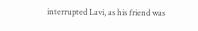interrupted Lavi, as his friend was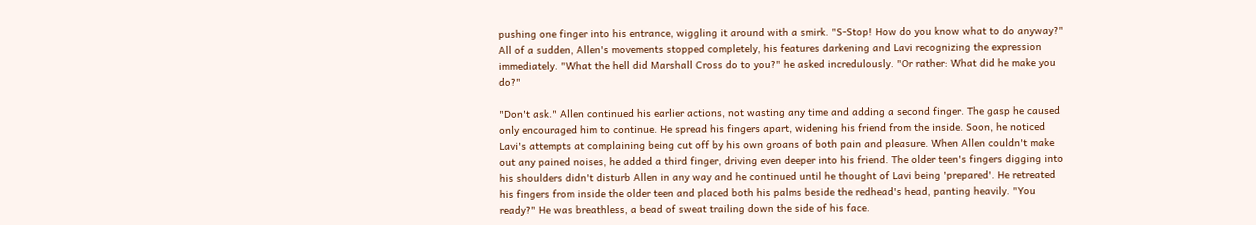pushing one finger into his entrance, wiggling it around with a smirk. "S-Stop! How do you know what to do anyway?" All of a sudden, Allen's movements stopped completely, his features darkening and Lavi recognizing the expression immediately. "What the hell did Marshall Cross do to you?" he asked incredulously. "Or rather: What did he make you do?"

"Don't ask." Allen continued his earlier actions, not wasting any time and adding a second finger. The gasp he caused only encouraged him to continue. He spread his fingers apart, widening his friend from the inside. Soon, he noticed Lavi's attempts at complaining being cut off by his own groans of both pain and pleasure. When Allen couldn't make out any pained noises, he added a third finger, driving even deeper into his friend. The older teen's fingers digging into his shoulders didn't disturb Allen in any way and he continued until he thought of Lavi being 'prepared'. He retreated his fingers from inside the older teen and placed both his palms beside the redhead's head, panting heavily. "You ready?" He was breathless, a bead of sweat trailing down the side of his face.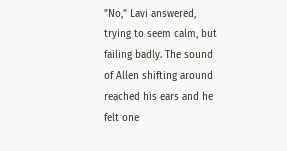"No," Lavi answered, trying to seem calm, but failing badly. The sound of Allen shifting around reached his ears and he felt one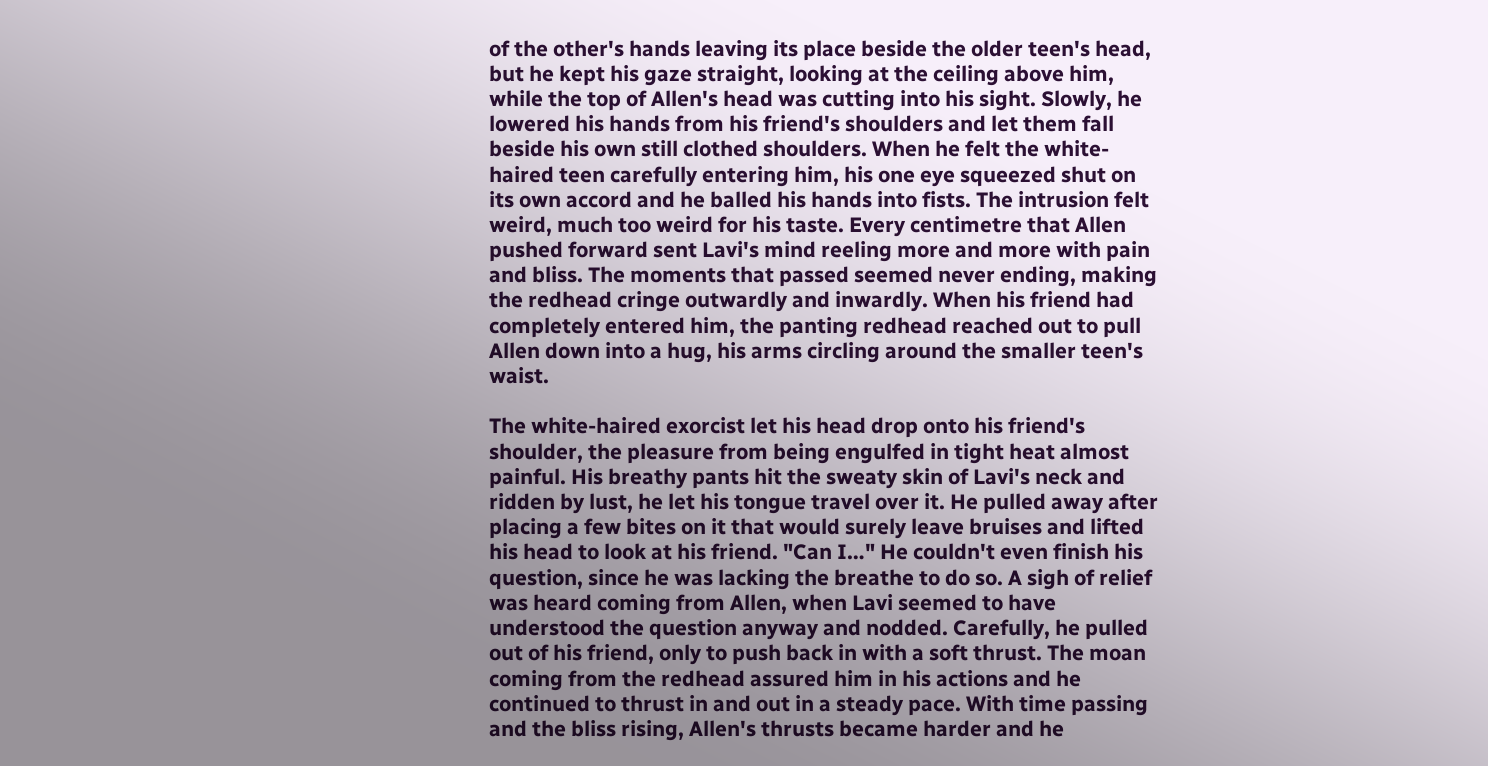of the other's hands leaving its place beside the older teen's head, but he kept his gaze straight, looking at the ceiling above him, while the top of Allen's head was cutting into his sight. Slowly, he lowered his hands from his friend's shoulders and let them fall beside his own still clothed shoulders. When he felt the white-haired teen carefully entering him, his one eye squeezed shut on its own accord and he balled his hands into fists. The intrusion felt weird, much too weird for his taste. Every centimetre that Allen pushed forward sent Lavi's mind reeling more and more with pain and bliss. The moments that passed seemed never ending, making the redhead cringe outwardly and inwardly. When his friend had completely entered him, the panting redhead reached out to pull Allen down into a hug, his arms circling around the smaller teen's waist.

The white-haired exorcist let his head drop onto his friend's shoulder, the pleasure from being engulfed in tight heat almost painful. His breathy pants hit the sweaty skin of Lavi's neck and ridden by lust, he let his tongue travel over it. He pulled away after placing a few bites on it that would surely leave bruises and lifted his head to look at his friend. "Can I…" He couldn't even finish his question, since he was lacking the breathe to do so. A sigh of relief was heard coming from Allen, when Lavi seemed to have understood the question anyway and nodded. Carefully, he pulled out of his friend, only to push back in with a soft thrust. The moan coming from the redhead assured him in his actions and he continued to thrust in and out in a steady pace. With time passing and the bliss rising, Allen's thrusts became harder and he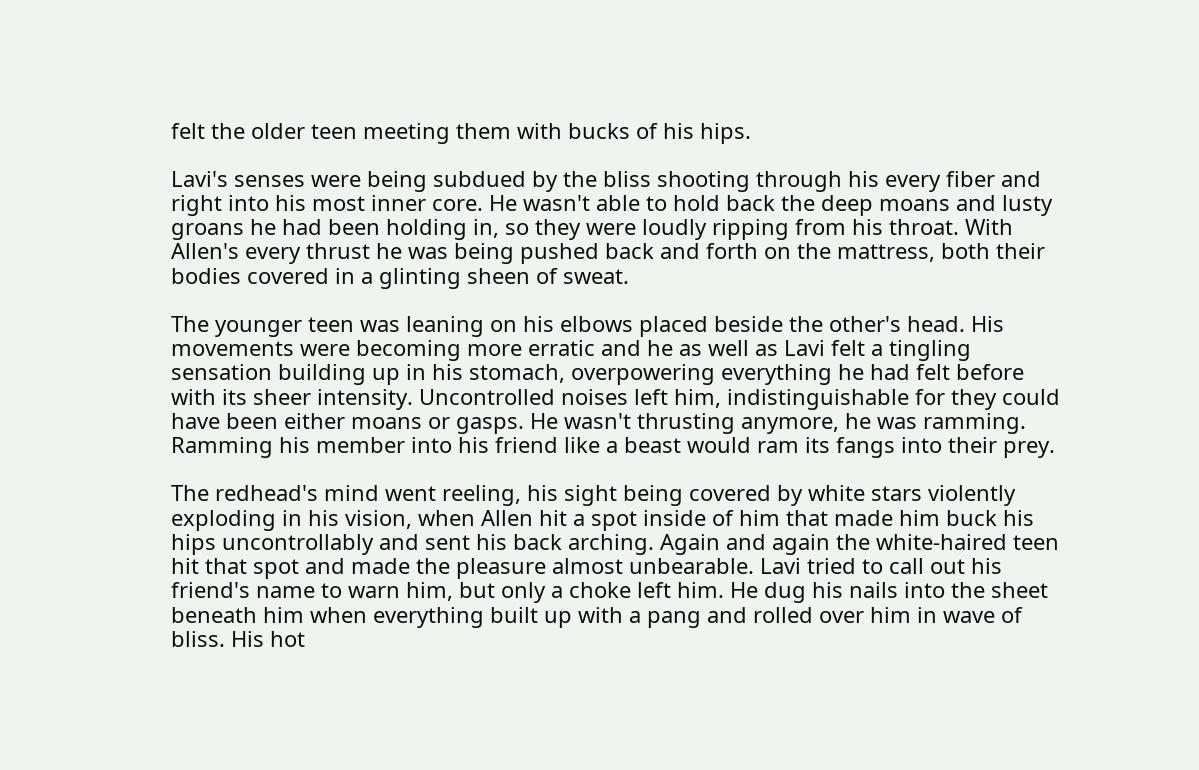felt the older teen meeting them with bucks of his hips.

Lavi's senses were being subdued by the bliss shooting through his every fiber and right into his most inner core. He wasn't able to hold back the deep moans and lusty groans he had been holding in, so they were loudly ripping from his throat. With Allen's every thrust he was being pushed back and forth on the mattress, both their bodies covered in a glinting sheen of sweat.

The younger teen was leaning on his elbows placed beside the other's head. His movements were becoming more erratic and he as well as Lavi felt a tingling sensation building up in his stomach, overpowering everything he had felt before with its sheer intensity. Uncontrolled noises left him, indistinguishable for they could have been either moans or gasps. He wasn't thrusting anymore, he was ramming. Ramming his member into his friend like a beast would ram its fangs into their prey.

The redhead's mind went reeling, his sight being covered by white stars violently exploding in his vision, when Allen hit a spot inside of him that made him buck his hips uncontrollably and sent his back arching. Again and again the white-haired teen hit that spot and made the pleasure almost unbearable. Lavi tried to call out his friend's name to warn him, but only a choke left him. He dug his nails into the sheet beneath him when everything built up with a pang and rolled over him in wave of bliss. His hot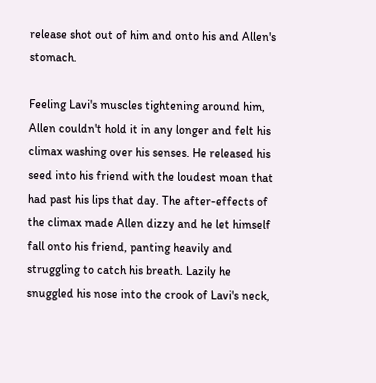release shot out of him and onto his and Allen's stomach.

Feeling Lavi's muscles tightening around him, Allen couldn't hold it in any longer and felt his climax washing over his senses. He released his seed into his friend with the loudest moan that had past his lips that day. The after-effects of the climax made Allen dizzy and he let himself fall onto his friend, panting heavily and struggling to catch his breath. Lazily he snuggled his nose into the crook of Lavi's neck,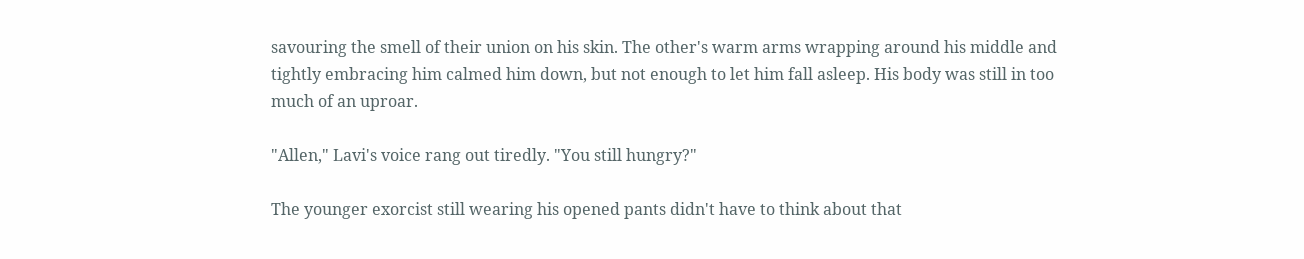savouring the smell of their union on his skin. The other's warm arms wrapping around his middle and tightly embracing him calmed him down, but not enough to let him fall asleep. His body was still in too much of an uproar.

"Allen," Lavi's voice rang out tiredly. "You still hungry?"

The younger exorcist still wearing his opened pants didn't have to think about that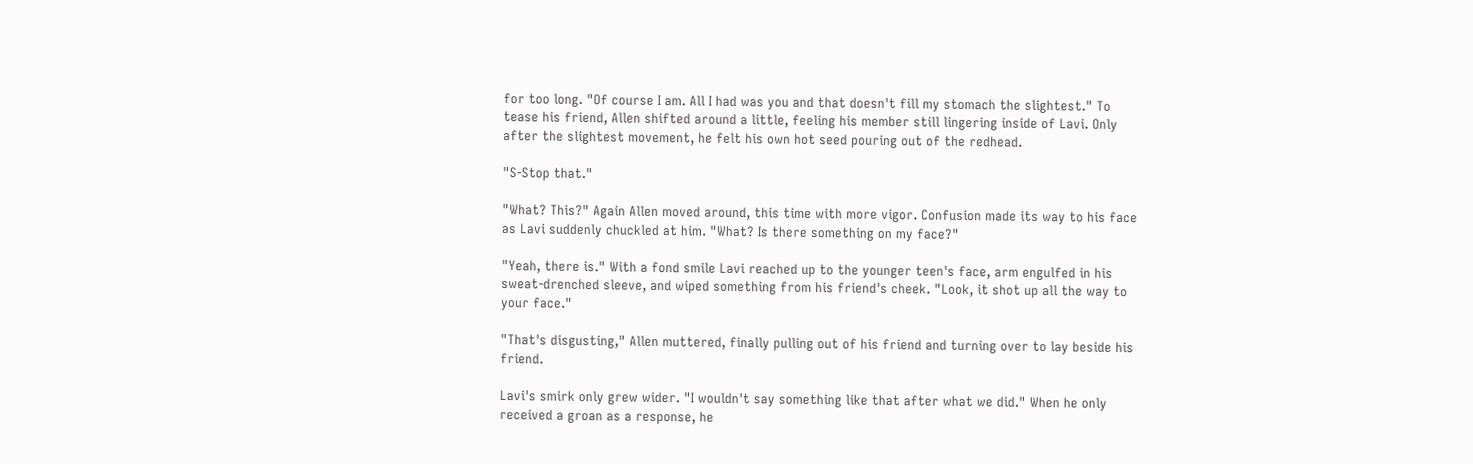for too long. "Of course I am. All I had was you and that doesn't fill my stomach the slightest." To tease his friend, Allen shifted around a little, feeling his member still lingering inside of Lavi. Only after the slightest movement, he felt his own hot seed pouring out of the redhead.

"S-Stop that."

"What? This?" Again Allen moved around, this time with more vigor. Confusion made its way to his face as Lavi suddenly chuckled at him. "What? Is there something on my face?"

"Yeah, there is." With a fond smile Lavi reached up to the younger teen's face, arm engulfed in his sweat-drenched sleeve, and wiped something from his friend's cheek. "Look, it shot up all the way to your face."

"That's disgusting," Allen muttered, finally pulling out of his friend and turning over to lay beside his friend.

Lavi's smirk only grew wider. "I wouldn't say something like that after what we did." When he only received a groan as a response, he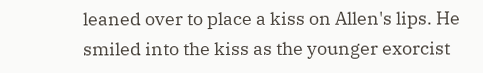leaned over to place a kiss on Allen's lips. He smiled into the kiss as the younger exorcist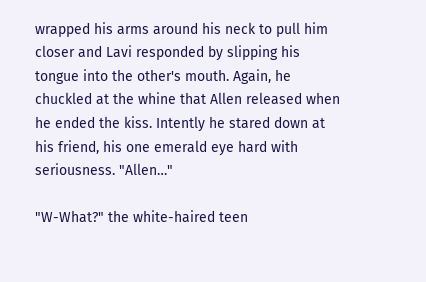wrapped his arms around his neck to pull him closer and Lavi responded by slipping his tongue into the other's mouth. Again, he chuckled at the whine that Allen released when he ended the kiss. Intently he stared down at his friend, his one emerald eye hard with seriousness. "Allen…"

"W-What?" the white-haired teen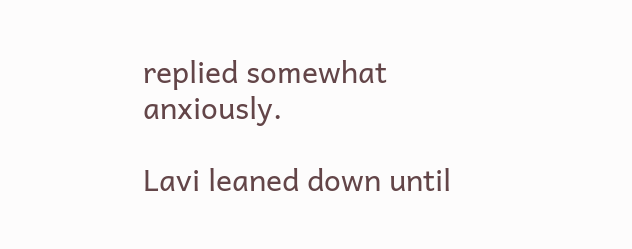replied somewhat anxiously.

Lavi leaned down until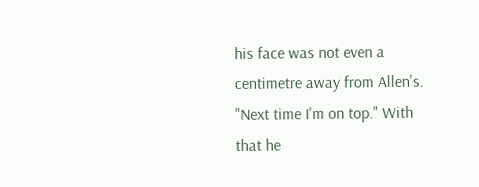his face was not even a centimetre away from Allen's. "Next time I'm on top." With that he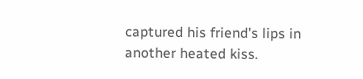captured his friend's lips in another heated kiss.